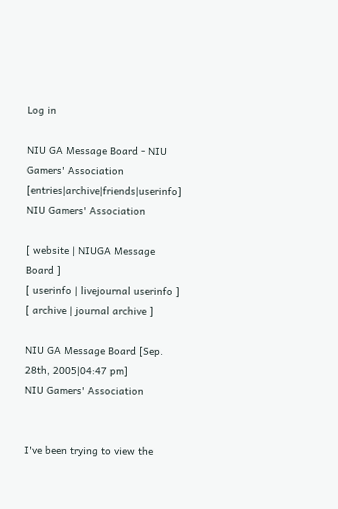Log in

NIU GA Message Board - NIU Gamers' Association [entries|archive|friends|userinfo]
NIU Gamers' Association

[ website | NIUGA Message Board ]
[ userinfo | livejournal userinfo ]
[ archive | journal archive ]

NIU GA Message Board [Sep. 28th, 2005|04:47 pm]
NIU Gamers' Association


I've been trying to view the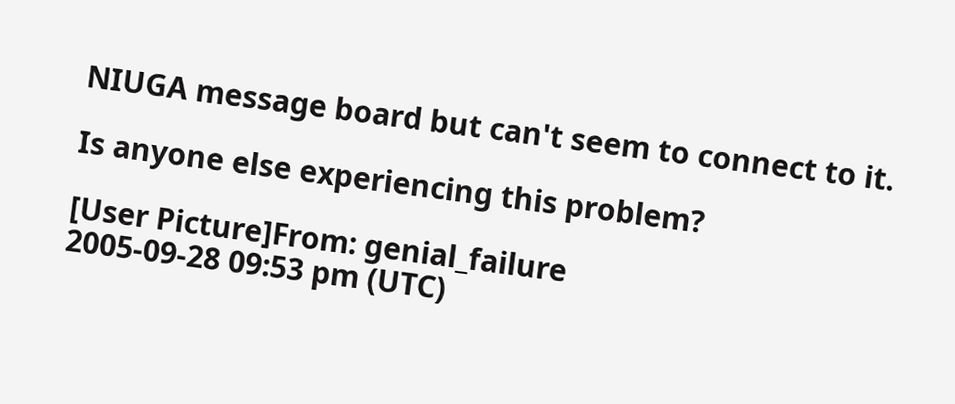NIUGA message board but can't seem to connect to it.

Is anyone else experiencing this problem?

[User Picture]From: genial_failure
2005-09-28 09:53 pm (UTC)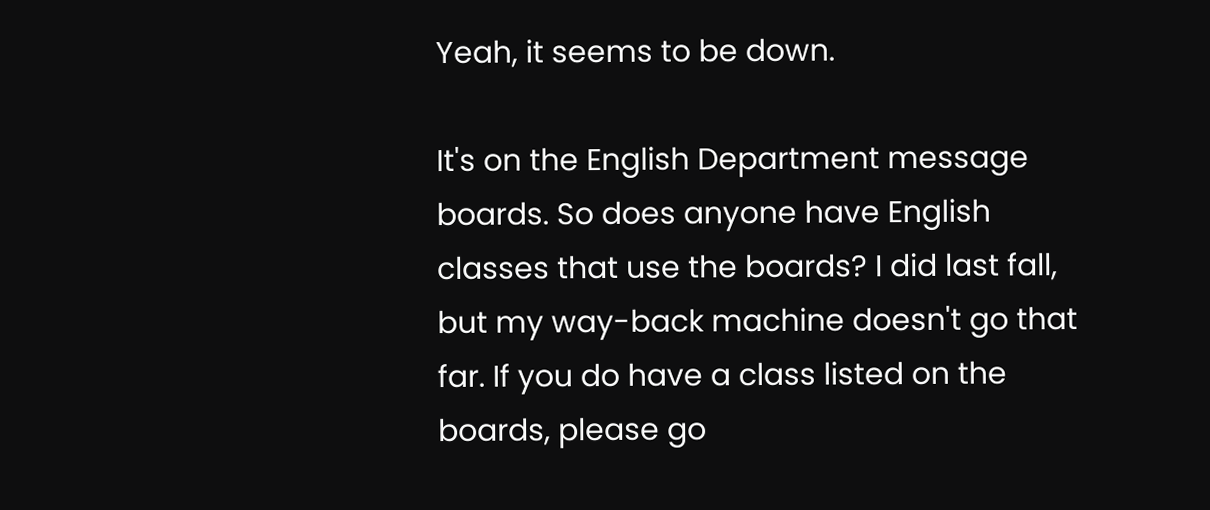Yeah, it seems to be down.

It's on the English Department message boards. So does anyone have English classes that use the boards? I did last fall, but my way-back machine doesn't go that far. If you do have a class listed on the boards, please go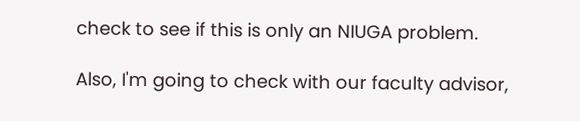check to see if this is only an NIUGA problem.

Also, I'm going to check with our faculty advisor,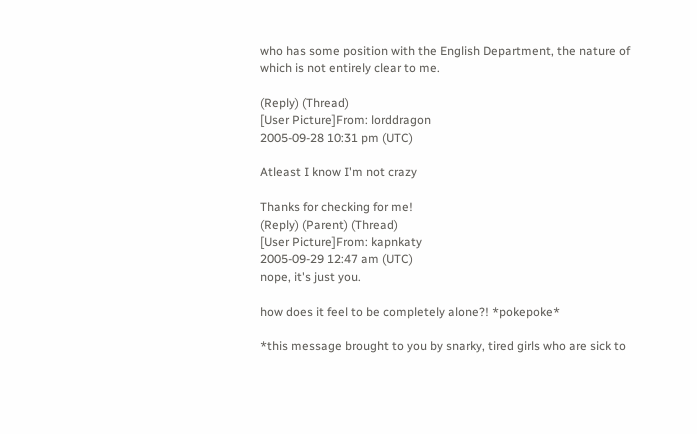who has some position with the English Department, the nature of which is not entirely clear to me.

(Reply) (Thread)
[User Picture]From: lorddragon
2005-09-28 10:31 pm (UTC)

Atleast I know I'm not crazy

Thanks for checking for me!
(Reply) (Parent) (Thread)
[User Picture]From: kapnkaty
2005-09-29 12:47 am (UTC)
nope, it's just you.

how does it feel to be completely alone?! *pokepoke*

*this message brought to you by snarky, tired girls who are sick to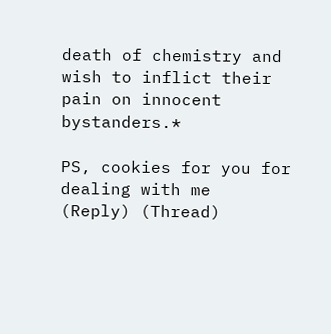death of chemistry and wish to inflict their pain on innocent bystanders.*

PS, cookies for you for dealing with me
(Reply) (Thread)